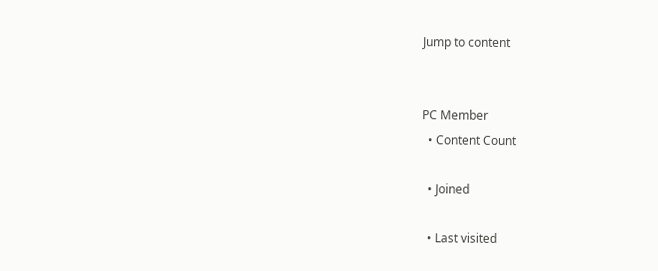Jump to content


PC Member
  • Content Count

  • Joined

  • Last visited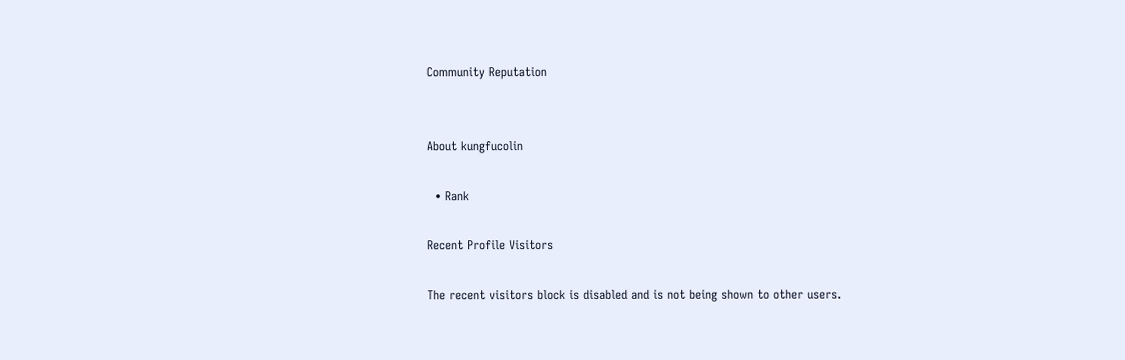Community Reputation


About kungfucolin

  • Rank

Recent Profile Visitors

The recent visitors block is disabled and is not being shown to other users.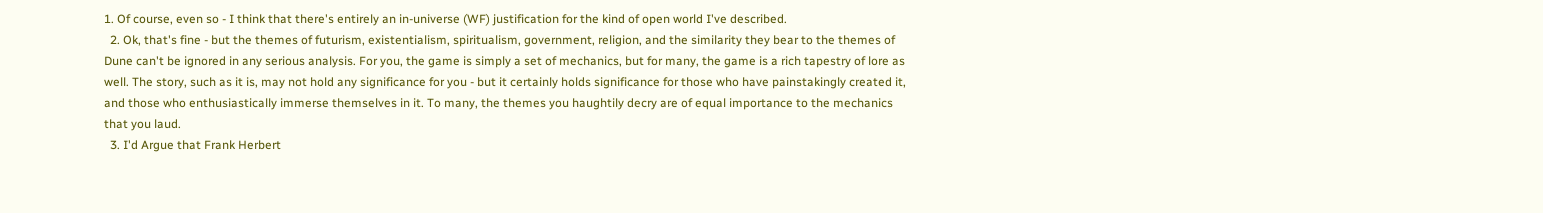1. Of course, even so - I think that there's entirely an in-universe (WF) justification for the kind of open world I've described.
  2. Ok, that's fine - but the themes of futurism, existentialism, spiritualism, government, religion, and the similarity they bear to the themes of Dune can't be ignored in any serious analysis. For you, the game is simply a set of mechanics, but for many, the game is a rich tapestry of lore as well. The story, such as it is, may not hold any significance for you - but it certainly holds significance for those who have painstakingly created it, and those who enthusiastically immerse themselves in it. To many, the themes you haughtily decry are of equal importance to the mechanics that you laud.
  3. I'd Argue that Frank Herbert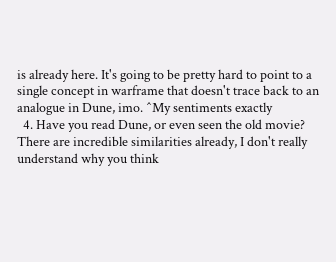is already here. It's going to be pretty hard to point to a single concept in warframe that doesn't trace back to an analogue in Dune, imo. ^My sentiments exactly
  4. Have you read Dune, or even seen the old movie? There are incredible similarities already, I don't really understand why you think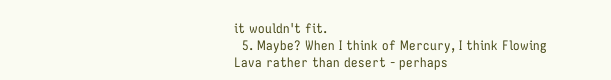it wouldn't fit.
  5. Maybe? When I think of Mercury, I think Flowing Lava rather than desert - perhaps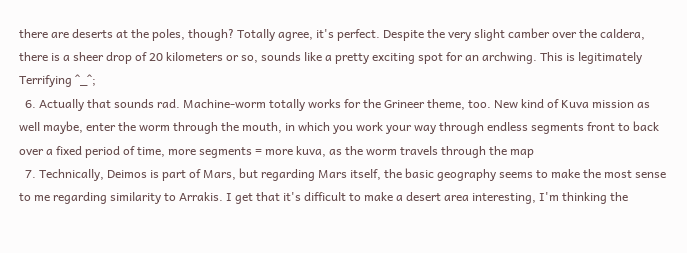there are deserts at the poles, though? Totally agree, it's perfect. Despite the very slight camber over the caldera, there is a sheer drop of 20 kilometers or so, sounds like a pretty exciting spot for an archwing. This is legitimately Terrifying ^_^;
  6. Actually that sounds rad. Machine-worm totally works for the Grineer theme, too. New kind of Kuva mission as well maybe, enter the worm through the mouth, in which you work your way through endless segments front to back over a fixed period of time, more segments = more kuva, as the worm travels through the map
  7. Technically, Deimos is part of Mars, but regarding Mars itself, the basic geography seems to make the most sense to me regarding similarity to Arrakis. I get that it's difficult to make a desert area interesting, I'm thinking the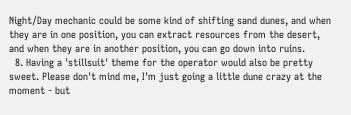Night/Day mechanic could be some kind of shifting sand dunes, and when they are in one position, you can extract resources from the desert, and when they are in another position, you can go down into ruins.
  8. Having a 'stillsuit' theme for the operator would also be pretty sweet. Please don't mind me, I'm just going a little dune crazy at the moment - but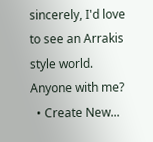sincerely, I'd love to see an Arrakis style world. Anyone with me?
  • Create New...